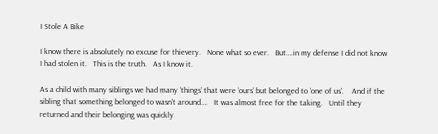I Stole A Bike

I know there is absolutely no excuse for thievery.   None what so ever.   But….in my defense I did not know I had stolen it.   This is the truth.   As I know it.

As a child with many siblings we had many ‘things’ that were ‘ours’ but belonged to ‘one of us’.    And if the sibling that something belonged to wasn’t around….   It was almost free for the taking.   Until they returned and their belonging was quickly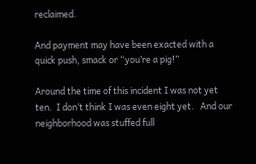reclaimed.

And payment may have been exacted with a quick push, smack or “you’re a pig!”

Around the time of this incident I was not yet ten.  I don’t think I was even eight yet.   And our neighborhood was stuffed full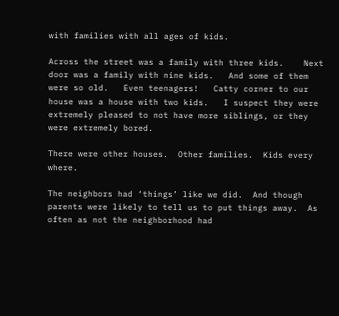with families with all ages of kids.

Across the street was a family with three kids.    Next door was a family with nine kids.   And some of them were so old.   Even teenagers!   Catty corner to our house was a house with two kids.   I suspect they were extremely pleased to not have more siblings, or they were extremely bored.

There were other houses.  Other families.  Kids every where.

The neighbors had ‘things’ like we did.  And though parents were likely to tell us to put things away.  As often as not the neighborhood had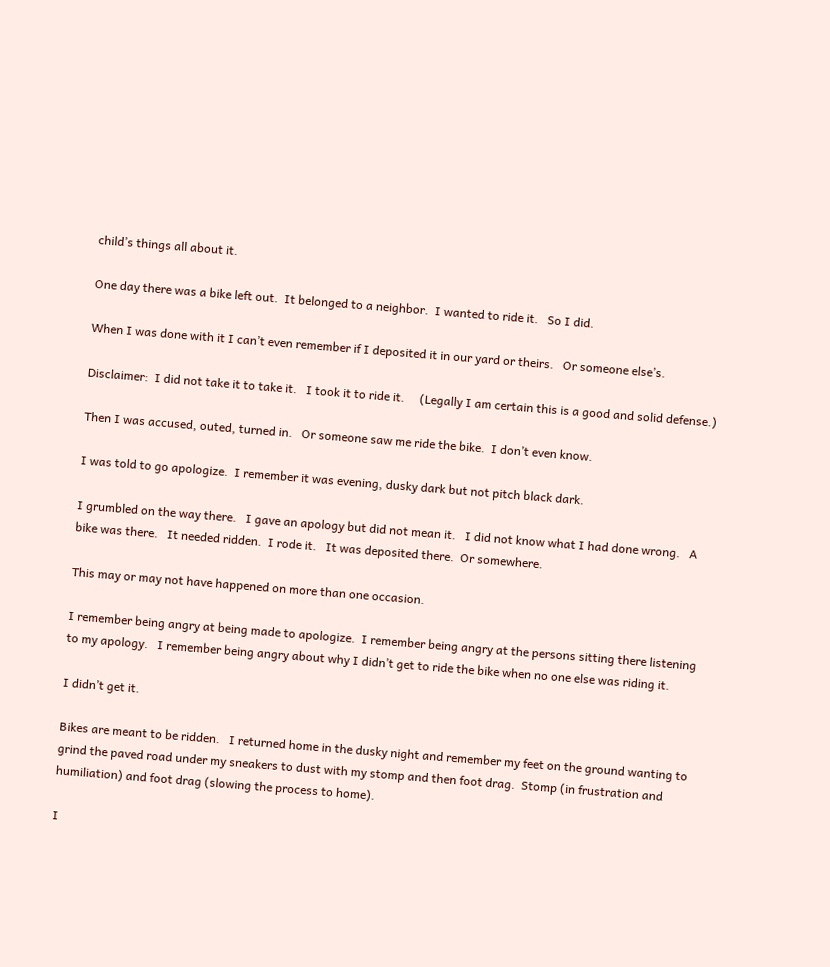child’s things all about it.

One day there was a bike left out.  It belonged to a neighbor.  I wanted to ride it.   So I did.

When I was done with it I can’t even remember if I deposited it in our yard or theirs.   Or someone else’s.

Disclaimer:  I did not take it to take it.   I took it to ride it.     (Legally I am certain this is a good and solid defense.)

Then I was accused, outed, turned in.   Or someone saw me ride the bike.  I don’t even know.

I was told to go apologize.  I remember it was evening, dusky dark but not pitch black dark.

I grumbled on the way there.   I gave an apology but did not mean it.   I did not know what I had done wrong.   A bike was there.   It needed ridden.  I rode it.   It was deposited there.  Or somewhere.

This may or may not have happened on more than one occasion.

I remember being angry at being made to apologize.  I remember being angry at the persons sitting there listening to my apology.   I remember being angry about why I didn’t get to ride the bike when no one else was riding it.

I didn’t get it.

Bikes are meant to be ridden.   I returned home in the dusky night and remember my feet on the ground wanting to grind the paved road under my sneakers to dust with my stomp and then foot drag.  Stomp (in frustration and humiliation) and foot drag (slowing the process to home).

I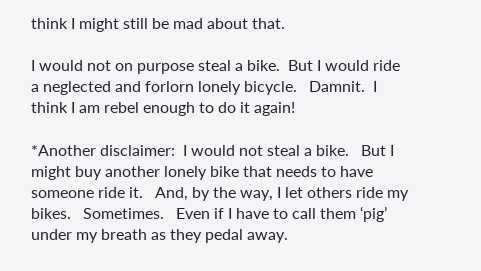think I might still be mad about that.

I would not on purpose steal a bike.  But I would ride a neglected and forlorn lonely bicycle.   Damnit.  I think I am rebel enough to do it again!

*Another disclaimer:  I would not steal a bike.   But I might buy another lonely bike that needs to have someone ride it.   And, by the way, I let others ride my bikes.   Sometimes.   Even if I have to call them ‘pig’ under my breath as they pedal away.